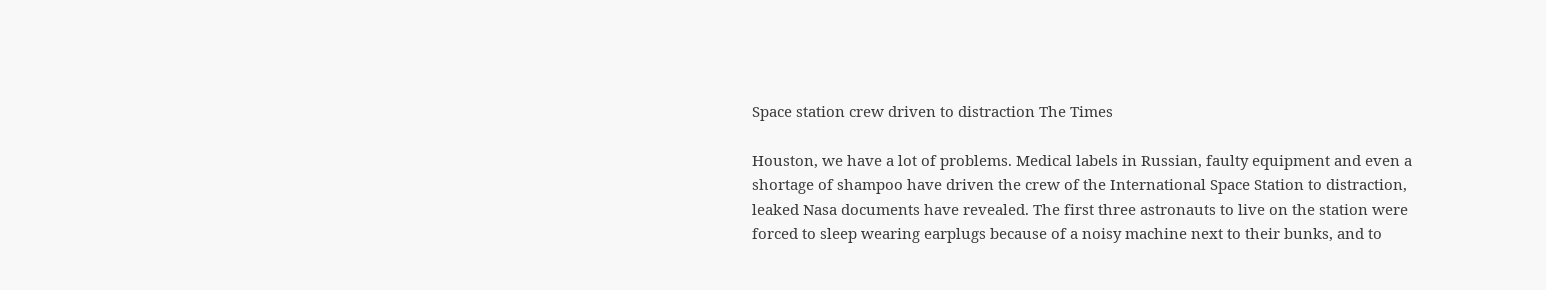Space station crew driven to distraction The Times

Houston, we have a lot of problems. Medical labels in Russian, faulty equipment and even a shortage of shampoo have driven the crew of the International Space Station to distraction, leaked Nasa documents have revealed. The first three astronauts to live on the station were forced to sleep wearing earplugs because of a noisy machine next to their bunks, and to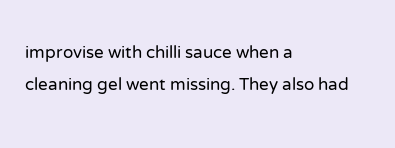improvise with chilli sauce when a cleaning gel went missing. They also had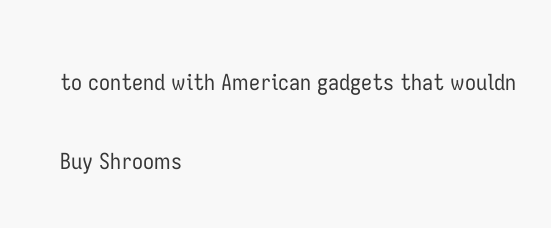to contend with American gadgets that wouldn

Buy Shrooms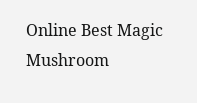Online Best Magic Mushroom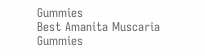Gummies
Best Amanita Muscaria Gummies